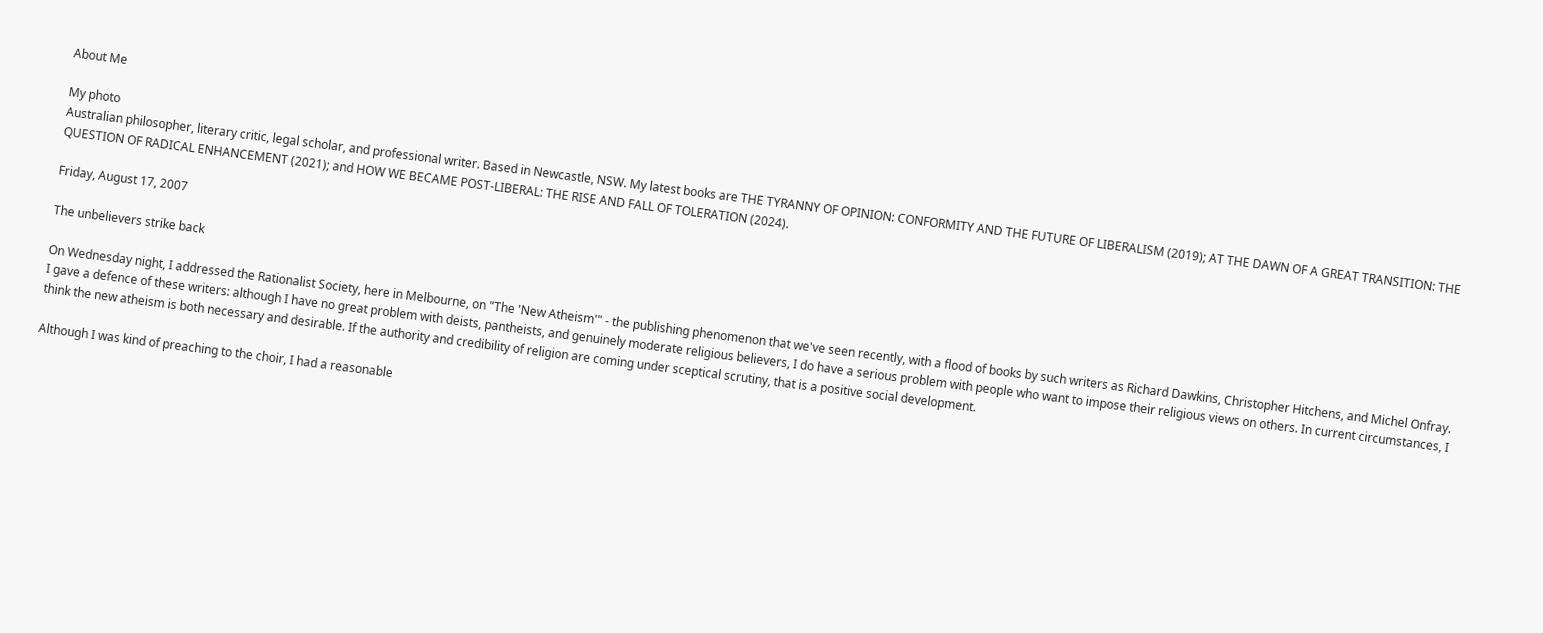About Me

My photo
Australian philosopher, literary critic, legal scholar, and professional writer. Based in Newcastle, NSW. My latest books are THE TYRANNY OF OPINION: CONFORMITY AND THE FUTURE OF LIBERALISM (2019); AT THE DAWN OF A GREAT TRANSITION: THE QUESTION OF RADICAL ENHANCEMENT (2021); and HOW WE BECAME POST-LIBERAL: THE RISE AND FALL OF TOLERATION (2024).

Friday, August 17, 2007

The unbelievers strike back

On Wednesday night, I addressed the Rationalist Society, here in Melbourne, on "The 'New Atheism'" - the publishing phenomenon that we've seen recently, with a flood of books by such writers as Richard Dawkins, Christopher Hitchens, and Michel Onfray. I gave a defence of these writers: although I have no great problem with deists, pantheists, and genuinely moderate religious believers, I do have a serious problem with people who want to impose their religious views on others. In current circumstances, I think the new atheism is both necessary and desirable. If the authority and credibility of religion are coming under sceptical scrutiny, that is a positive social development.

Although I was kind of preaching to the choir, I had a reasonable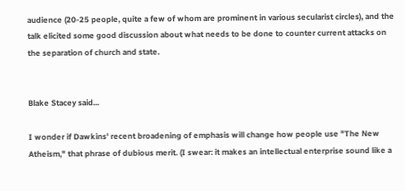audience (20-25 people, quite a few of whom are prominent in various secularist circles), and the talk elicited some good discussion about what needs to be done to counter current attacks on the separation of church and state.


Blake Stacey said...

I wonder if Dawkins' recent broadening of emphasis will change how people use "The New Atheism," that phrase of dubious merit. (I swear: it makes an intellectual enterprise sound like a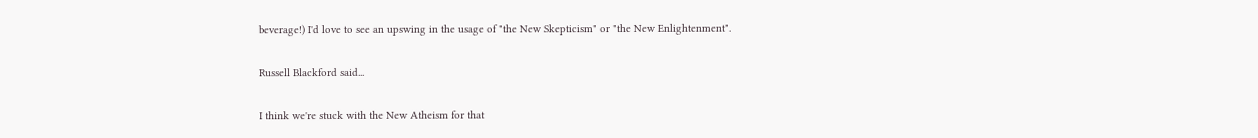beverage!) I'd love to see an upswing in the usage of "the New Skepticism" or "the New Enlightenment".

Russell Blackford said...

I think we're stuck with the New Atheism for that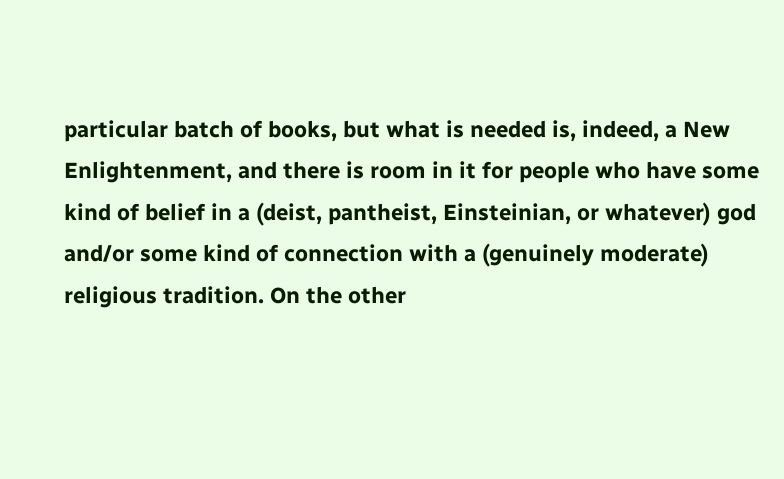particular batch of books, but what is needed is, indeed, a New Enlightenment, and there is room in it for people who have some kind of belief in a (deist, pantheist, Einsteinian, or whatever) god and/or some kind of connection with a (genuinely moderate) religious tradition. On the other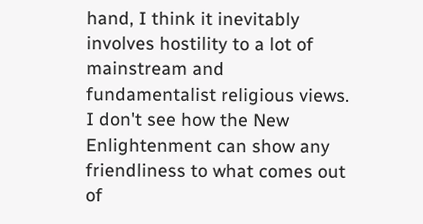hand, I think it inevitably involves hostility to a lot of mainstream and fundamentalist religious views. I don't see how the New Enlightenment can show any friendliness to what comes out of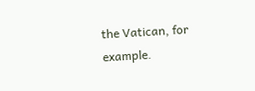the Vatican, for example.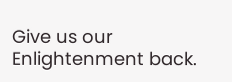Give us our Enlightenment back.